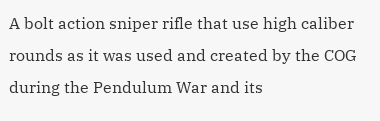A bolt action sniper rifle that use high caliber rounds as it was used and created by the COG during the Pendulum War and its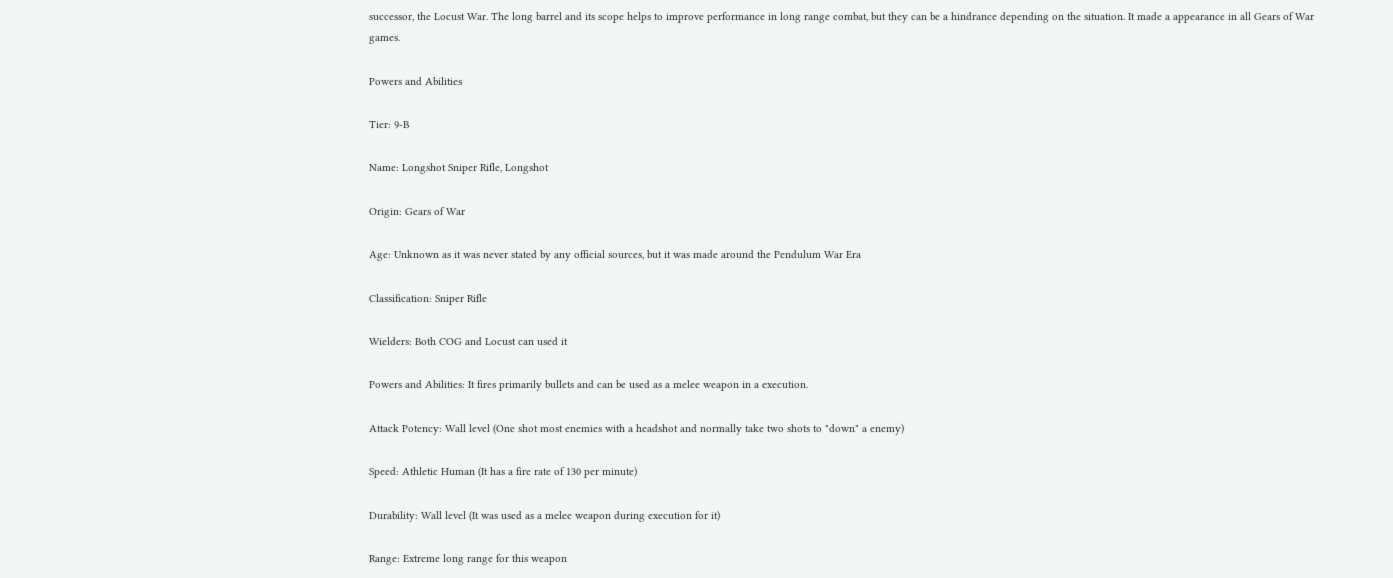successor, the Locust War. The long barrel and its scope helps to improve performance in long range combat, but they can be a hindrance depending on the situation. It made a appearance in all Gears of War games.

Powers and Abilities

Tier: 9-B

Name: Longshot Sniper Rifle, Longshot

Origin: Gears of War

Age: Unknown as it was never stated by any official sources, but it was made around the Pendulum War Era

Classification: Sniper Rifle

Wielders: Both COG and Locust can used it

Powers and Abilities: It fires primarily bullets and can be used as a melee weapon in a execution.

Attack Potency: Wall level (One shot most enemies with a headshot and normally take two shots to "down" a enemy)

Speed: Athletic Human (It has a fire rate of 130 per minute)

Durability: Wall level (It was used as a melee weapon during execution for it)

Range: Extreme long range for this weapon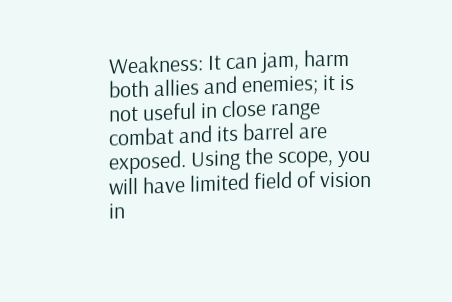Weakness: It can jam, harm both allies and enemies; it is not useful in close range combat and its barrel are exposed. Using the scope, you will have limited field of vision in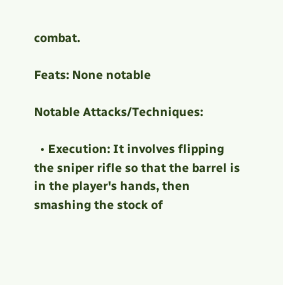combat.

Feats: None notable

Notable Attacks/Techniques:

  • Execution: It involves flipping the sniper rifle so that the barrel is in the player's hands, then smashing the stock of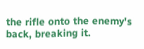the rifle onto the enemy's back, breaking it.